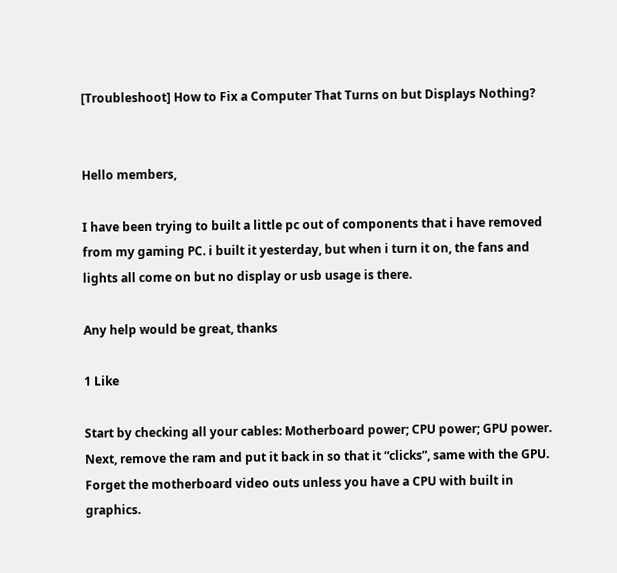[Troubleshoot] How to Fix a Computer That Turns on but Displays Nothing?


Hello members,

I have been trying to built a little pc out of components that i have removed from my gaming PC. i built it yesterday, but when i turn it on, the fans and lights all come on but no display or usb usage is there.

Any help would be great, thanks

1 Like

Start by checking all your cables: Motherboard power; CPU power; GPU power. Next, remove the ram and put it back in so that it “clicks”, same with the GPU. Forget the motherboard video outs unless you have a CPU with built in graphics.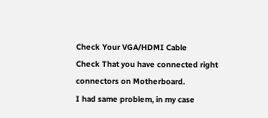Check Your VGA/HDMI Cable
Check That you have connected right connectors on Motherboard.
I had same problem, in my case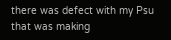there was defect with my Psu that was making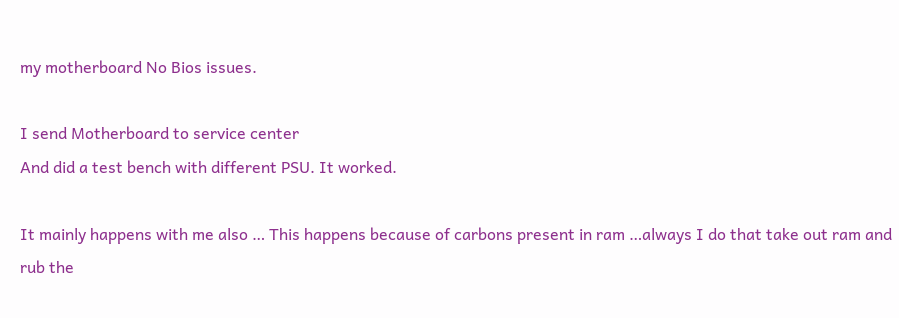my motherboard No Bios issues.

I send Motherboard to service center
And did a test bench with different PSU. It worked.

It mainly happens with me also … This happens because of carbons present in ram …always I do that take out ram and rub the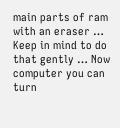main parts of ram with an eraser … Keep in mind to do that gently … Now computer you can turn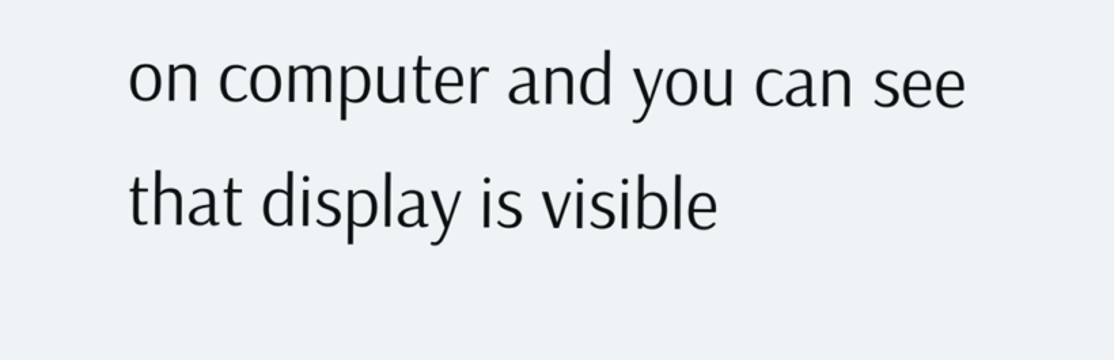on computer and you can see that display is visible